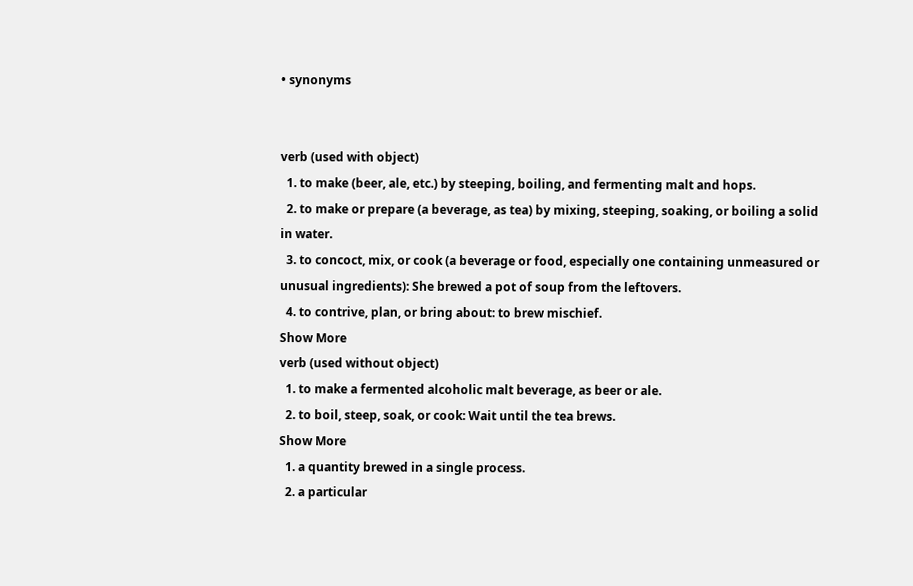• synonyms


verb (used with object)
  1. to make (beer, ale, etc.) by steeping, boiling, and fermenting malt and hops.
  2. to make or prepare (a beverage, as tea) by mixing, steeping, soaking, or boiling a solid in water.
  3. to concoct, mix, or cook (a beverage or food, especially one containing unmeasured or unusual ingredients): She brewed a pot of soup from the leftovers.
  4. to contrive, plan, or bring about: to brew mischief.
Show More
verb (used without object)
  1. to make a fermented alcoholic malt beverage, as beer or ale.
  2. to boil, steep, soak, or cook: Wait until the tea brews.
Show More
  1. a quantity brewed in a single process.
  2. a particular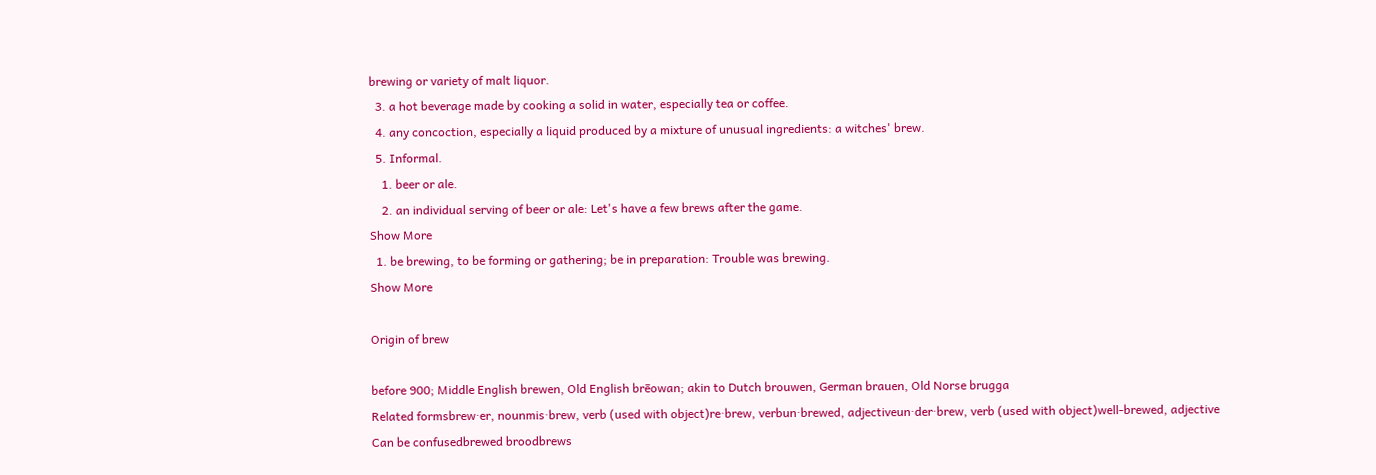brewing or variety of malt liquor.
  3. a hot beverage made by cooking a solid in water, especially tea or coffee.
  4. any concoction, especially a liquid produced by a mixture of unusual ingredients: a witches' brew.
  5. Informal.
    1. beer or ale.
    2. an individual serving of beer or ale: Let's have a few brews after the game.
Show More
  1. be brewing, to be forming or gathering; be in preparation: Trouble was brewing.
Show More

Origin of brew

before 900; Middle English brewen, Old English brēowan; akin to Dutch brouwen, German brauen, Old Norse brugga
Related formsbrew·er, nounmis·brew, verb (used with object)re·brew, verbun·brewed, adjectiveun·der·brew, verb (used with object)well-brewed, adjective
Can be confusedbrewed broodbrews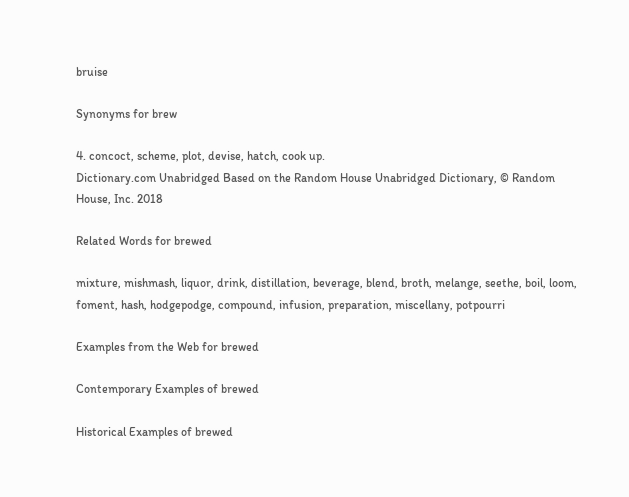bruise

Synonyms for brew

4. concoct, scheme, plot, devise, hatch, cook up.
Dictionary.com Unabridged Based on the Random House Unabridged Dictionary, © Random House, Inc. 2018

Related Words for brewed

mixture, mishmash, liquor, drink, distillation, beverage, blend, broth, melange, seethe, boil, loom, foment, hash, hodgepodge, compound, infusion, preparation, miscellany, potpourri

Examples from the Web for brewed

Contemporary Examples of brewed

Historical Examples of brewed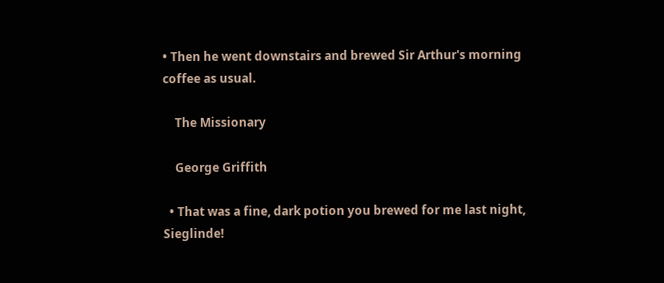• Then he went downstairs and brewed Sir Arthur's morning coffee as usual.

    The Missionary

    George Griffith

  • That was a fine, dark potion you brewed for me last night, Sieglinde!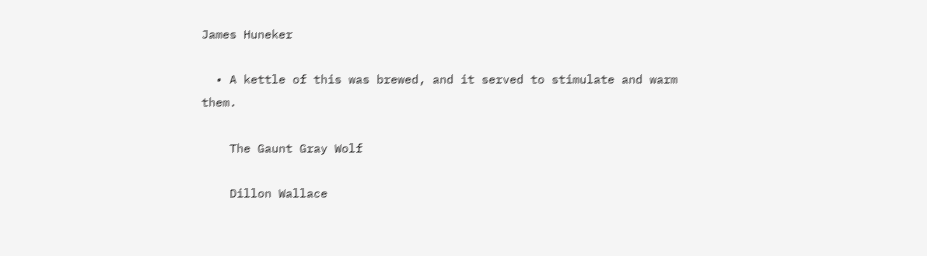James Huneker

  • A kettle of this was brewed, and it served to stimulate and warm them.

    The Gaunt Gray Wolf

    Dillon Wallace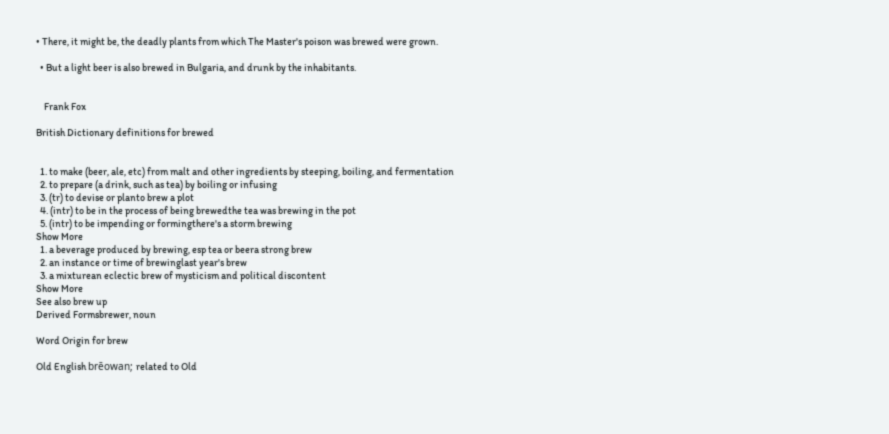• There, it might be, the deadly plants from which The Master's poison was brewed were grown.

  • But a light beer is also brewed in Bulgaria, and drunk by the inhabitants.


    Frank Fox

British Dictionary definitions for brewed


  1. to make (beer, ale, etc) from malt and other ingredients by steeping, boiling, and fermentation
  2. to prepare (a drink, such as tea) by boiling or infusing
  3. (tr) to devise or planto brew a plot
  4. (intr) to be in the process of being brewedthe tea was brewing in the pot
  5. (intr) to be impending or formingthere's a storm brewing
Show More
  1. a beverage produced by brewing, esp tea or beera strong brew
  2. an instance or time of brewinglast year's brew
  3. a mixturean eclectic brew of mysticism and political discontent
Show More
See also brew up
Derived Formsbrewer, noun

Word Origin for brew

Old English brēowan; related to Old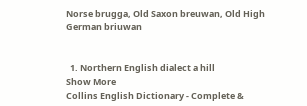Norse brugga, Old Saxon breuwan, Old High German briuwan


  1. Northern English dialect a hill
Show More
Collins English Dictionary - Complete &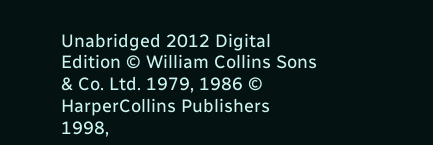Unabridged 2012 Digital Edition © William Collins Sons & Co. Ltd. 1979, 1986 © HarperCollins Publishers 1998,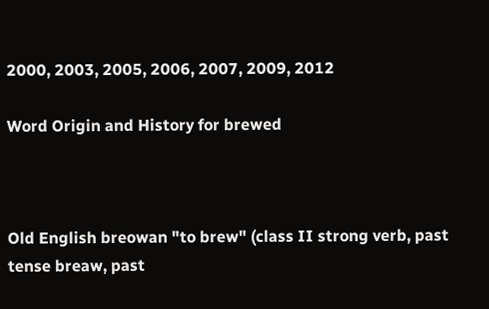2000, 2003, 2005, 2006, 2007, 2009, 2012

Word Origin and History for brewed



Old English breowan "to brew" (class II strong verb, past tense breaw, past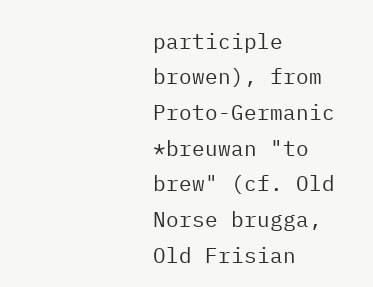participle browen), from Proto-Germanic *breuwan "to brew" (cf. Old Norse brugga, Old Frisian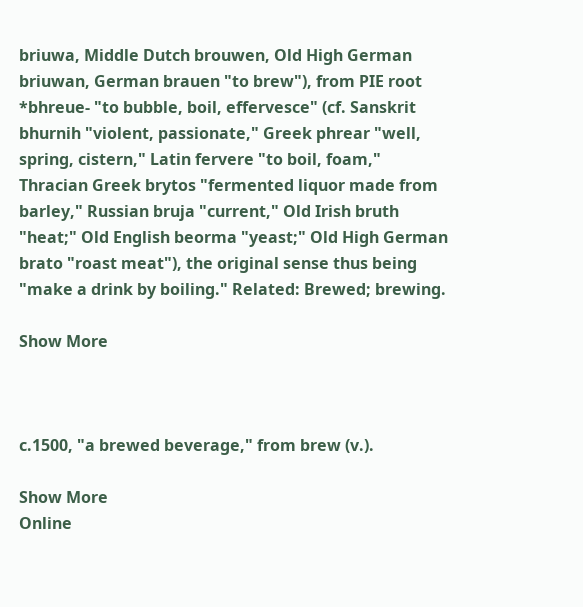briuwa, Middle Dutch brouwen, Old High German briuwan, German brauen "to brew"), from PIE root *bhreue- "to bubble, boil, effervesce" (cf. Sanskrit bhurnih "violent, passionate," Greek phrear "well, spring, cistern," Latin fervere "to boil, foam," Thracian Greek brytos "fermented liquor made from barley," Russian bruja "current," Old Irish bruth "heat;" Old English beorma "yeast;" Old High German brato "roast meat"), the original sense thus being "make a drink by boiling." Related: Brewed; brewing.

Show More



c.1500, "a brewed beverage," from brew (v.).

Show More
Online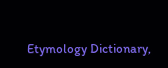Etymology Dictionary,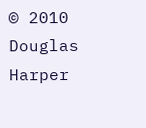© 2010 Douglas Harper